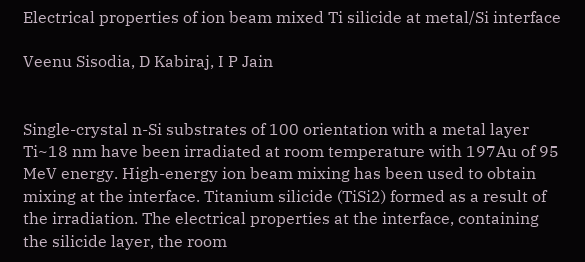Electrical properties of ion beam mixed Ti silicide at metal/Si interface

Veenu Sisodia, D Kabiraj, I P Jain


Single-crystal n-Si substrates of 100 orientation with a metal layer Ti~18 nm have been irradiated at room temperature with 197Au of 95 MeV energy. High-energy ion beam mixing has been used to obtain mixing at the interface. Titanium silicide (TiSi2) formed as a result of the irradiation. The electrical properties at the interface, containing the silicide layer, the room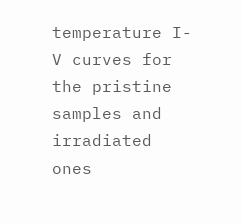temperature I-V curves for the pristine samples and irradiated ones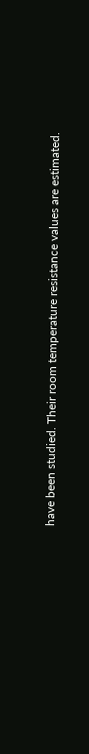have been studied. Their room temperature resistance values are estimated.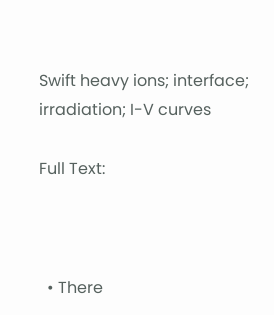Swift heavy ions; interface; irradiation; I-V curves

Full Text:



  • There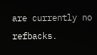are currently no refbacks.